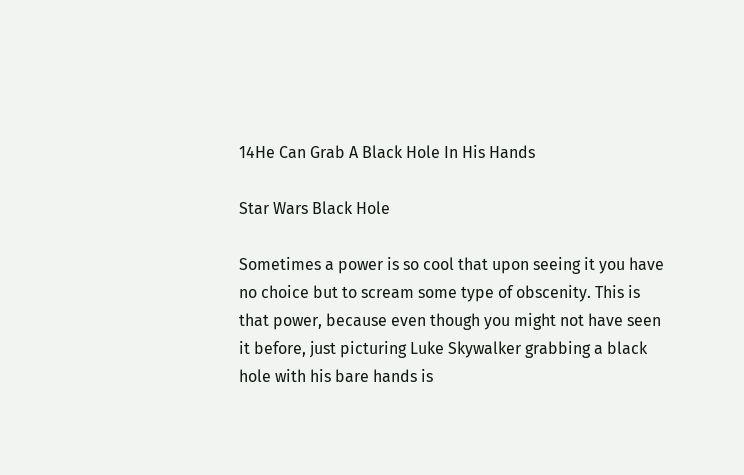14He Can Grab A Black Hole In His Hands

Star Wars Black Hole

Sometimes a power is so cool that upon seeing it you have no choice but to scream some type of obscenity. This is that power, because even though you might not have seen it before, just picturing Luke Skywalker grabbing a black hole with his bare hands is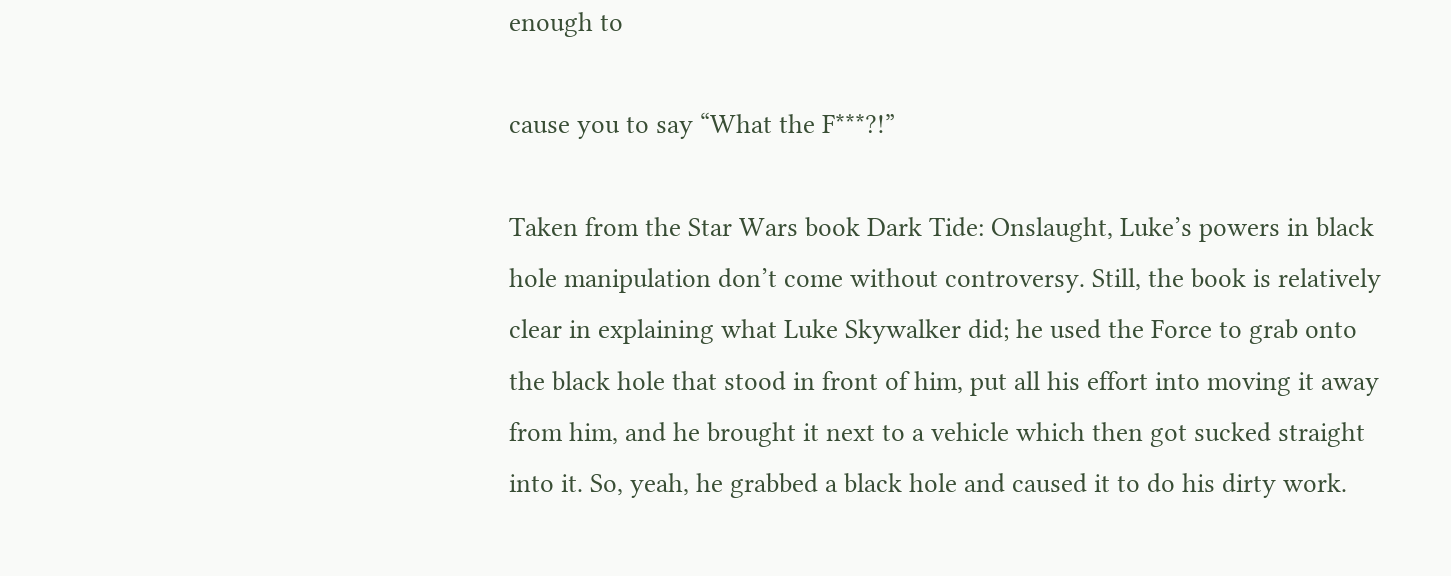enough to

cause you to say “What the F***?!”

Taken from the Star Wars book Dark Tide: Onslaught, Luke’s powers in black hole manipulation don’t come without controversy. Still, the book is relatively clear in explaining what Luke Skywalker did; he used the Force to grab onto the black hole that stood in front of him, put all his effort into moving it away from him, and he brought it next to a vehicle which then got sucked straight into it. So, yeah, he grabbed a black hole and caused it to do his dirty work.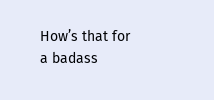How’s that for a badass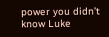power you didn’t know Luke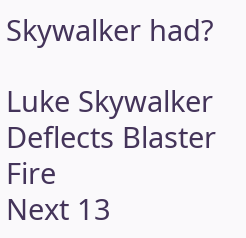Skywalker had?

Luke Skywalker Deflects Blaster Fire
Next 13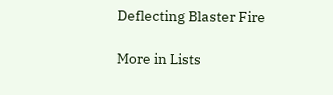Deflecting Blaster Fire

More in Lists